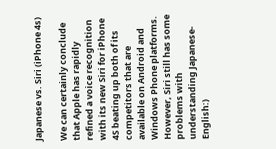Japanese vs. Siri (iPhone 4s)

We can certainly conclude that Apple has rapidly refined a voice recognition with its new Siri for iPhone 4S beating up both of its competitors that are available on Android and Windows Phone platforms. However, Siri still has some problems with understanding Japanese-English:)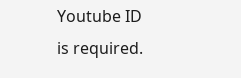Youtube ID is required.